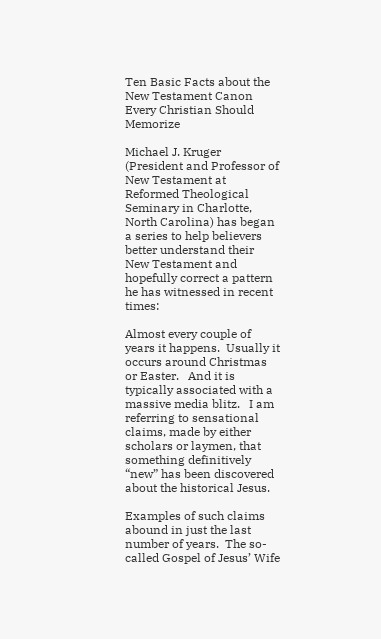Ten Basic Facts about the New Testament Canon Every Christian Should Memorize

Michael J. Kruger (President and Professor of New Testament at Reformed Theological Seminary in Charlotte, North Carolina) has began a series to help believers better understand their New Testament and hopefully correct a pattern he has witnessed in recent times:

Almost every couple of years it happens.  Usually it occurs around Christmas or Easter.   And it is typically associated with a massive media blitz.   I am referring to sensational claims, made by either scholars or laymen, that something definitively “new” has been discovered about the historical Jesus.

Examples of such claims abound in just the last number of years.  The so-called Gospel of Jesus’ Wife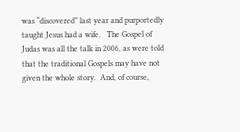was “discovered” last year and purportedly taught Jesus had a wife.   The Gospel of Judas was all the talk in 2006, as were told that the traditional Gospels may have not given the whole story.  And, of course,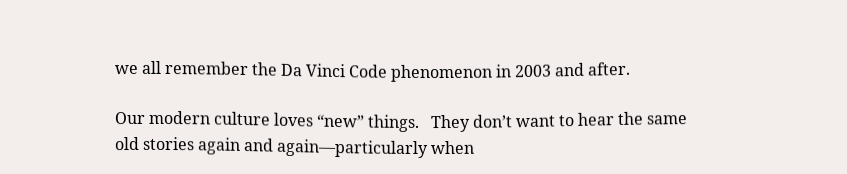we all remember the Da Vinci Code phenomenon in 2003 and after.

Our modern culture loves “new” things.   They don’t want to hear the same old stories again and again—particularly when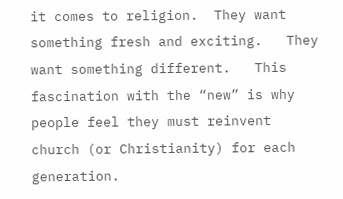it comes to religion.  They want something fresh and exciting.   They want something different.   This fascination with the “new” is why people feel they must reinvent church (or Christianity) for each generation.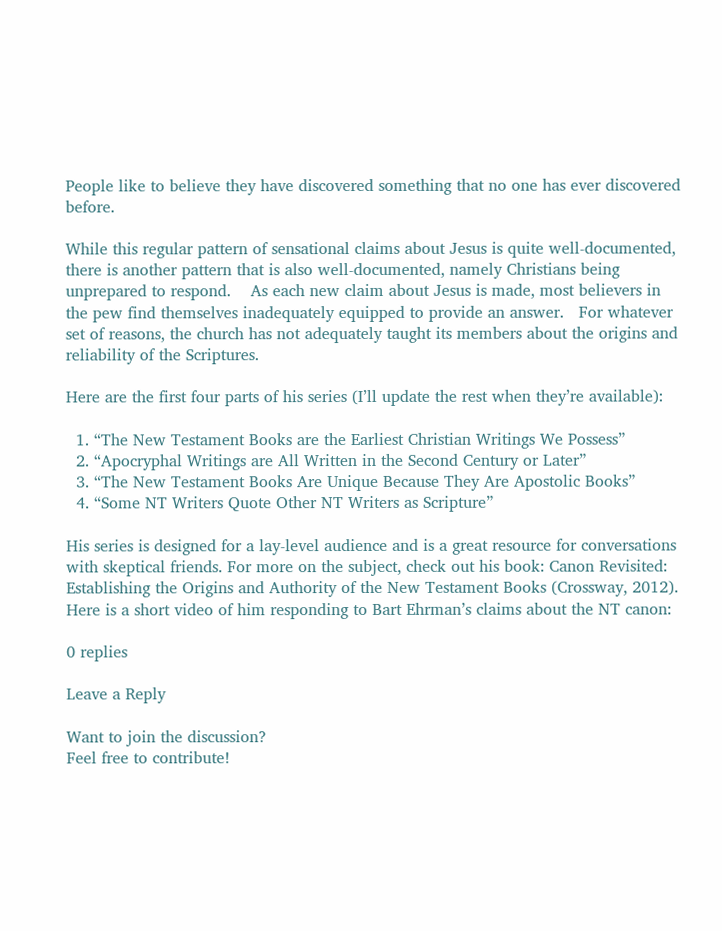People like to believe they have discovered something that no one has ever discovered before.

While this regular pattern of sensational claims about Jesus is quite well-documented, there is another pattern that is also well-documented, namely Christians being unprepared to respond.    As each new claim about Jesus is made, most believers in the pew find themselves inadequately equipped to provide an answer.   For whatever set of reasons, the church has not adequately taught its members about the origins and reliability of the Scriptures.

Here are the first four parts of his series (I’ll update the rest when they’re available):

  1. “The New Testament Books are the Earliest Christian Writings We Possess”
  2. “Apocryphal Writings are All Written in the Second Century or Later”
  3. “The New Testament Books Are Unique Because They Are Apostolic Books”
  4. “Some NT Writers Quote Other NT Writers as Scripture”

His series is designed for a lay-level audience and is a great resource for conversations with skeptical friends. For more on the subject, check out his book: Canon Revisited: Establishing the Origins and Authority of the New Testament Books (Crossway, 2012). Here is a short video of him responding to Bart Ehrman’s claims about the NT canon:

0 replies

Leave a Reply

Want to join the discussion?
Feel free to contribute!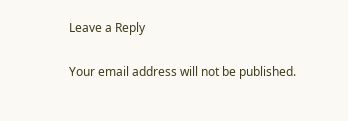Leave a Reply

Your email address will not be published.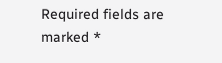Required fields are marked *